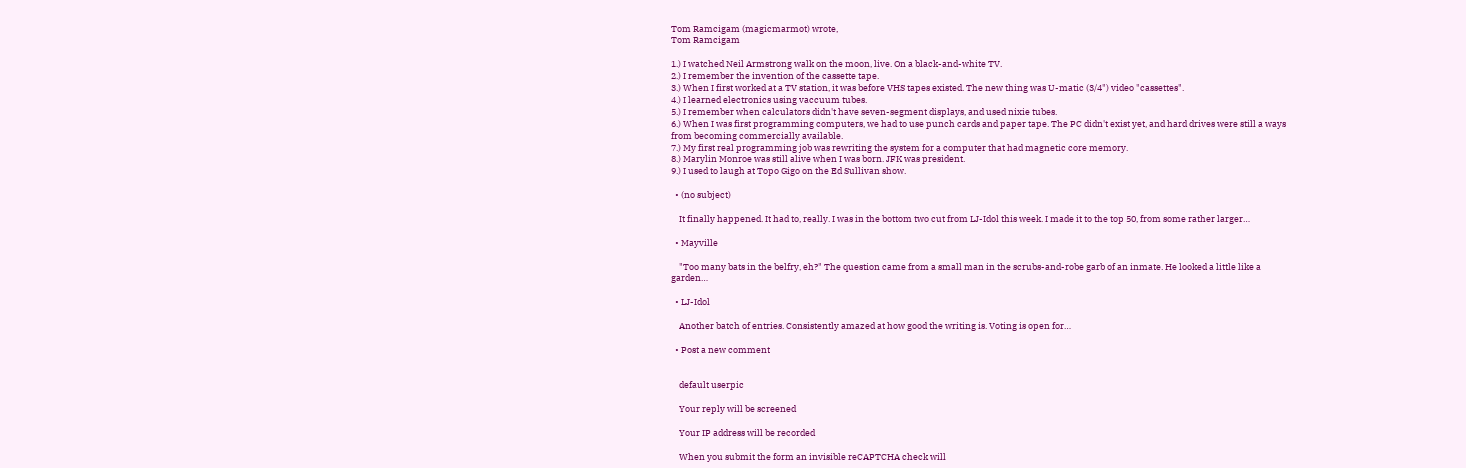Tom Ramcigam (magicmarmot) wrote,
Tom Ramcigam

1.) I watched Neil Armstrong walk on the moon, live. On a black-and-white TV.
2.) I remember the invention of the cassette tape.
3.) When I first worked at a TV station, it was before VHS tapes existed. The new thing was U-matic (3/4") video "cassettes".
4.) I learned electronics using vaccuum tubes.
5.) I remember when calculators didn't have seven-segment displays, and used nixie tubes.
6.) When I was first programming computers, we had to use punch cards and paper tape. The PC didn't exist yet, and hard drives were still a ways from becoming commercially available.
7.) My first real programming job was rewriting the system for a computer that had magnetic core memory.
8.) Marylin Monroe was still alive when I was born. JFK was president.
9.) I used to laugh at Topo Gigo on the Ed Sullivan show.

  • (no subject)

    It finally happened. It had to, really. I was in the bottom two cut from LJ-Idol this week. I made it to the top 50, from some rather larger…

  • Mayville

    "Too many bats in the belfry, eh?" The question came from a small man in the scrubs-and-robe garb of an inmate. He looked a little like a garden…

  • LJ-Idol

    Another batch of entries. Consistently amazed at how good the writing is. Voting is open for…

  • Post a new comment


    default userpic

    Your reply will be screened

    Your IP address will be recorded

    When you submit the form an invisible reCAPTCHA check will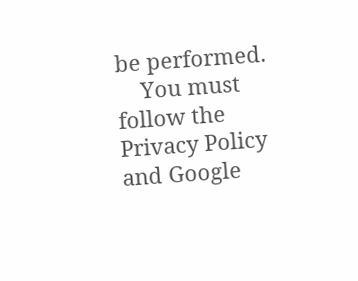be performed.
    You must follow the Privacy Policy and Google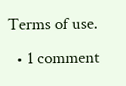Terms of use.
  • 1 comment